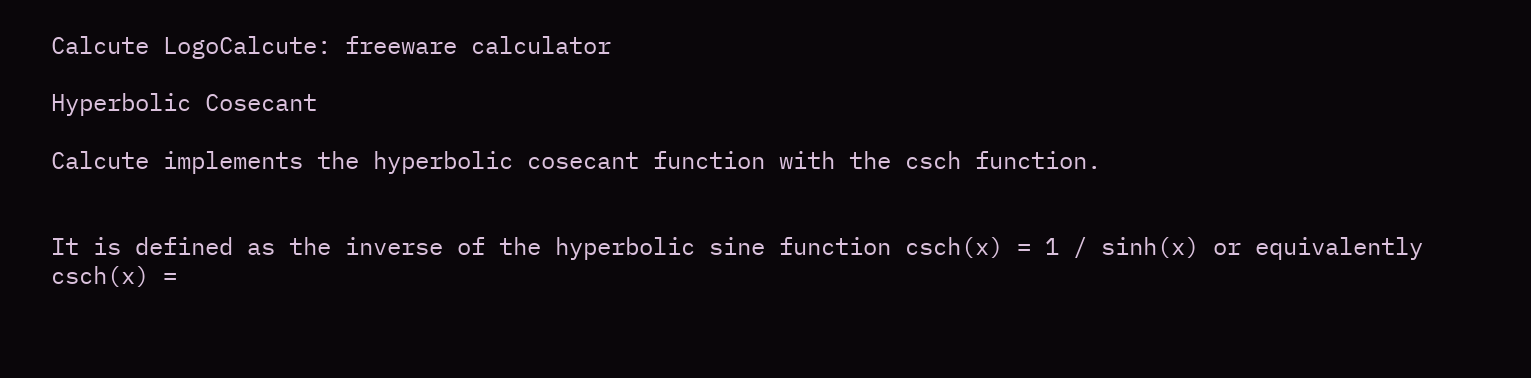Calcute LogoCalcute: freeware calculator

Hyperbolic Cosecant

Calcute implements the hyperbolic cosecant function with the csch function.


It is defined as the inverse of the hyperbolic sine function csch(x) = 1 / sinh(x) or equivalently csch(x) =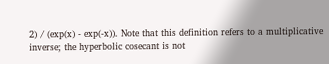2) / (exp(x) - exp(-x)). Note that this definition refers to a multiplicative inverse; the hyperbolic cosecant is not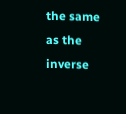the same as the inverse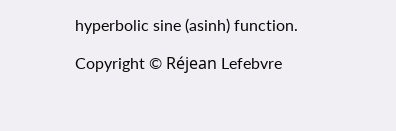hyperbolic sine (asinh) function.

Copyright © Réjean Lefebvre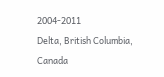2004-2011
Delta, British Columbia, Canada